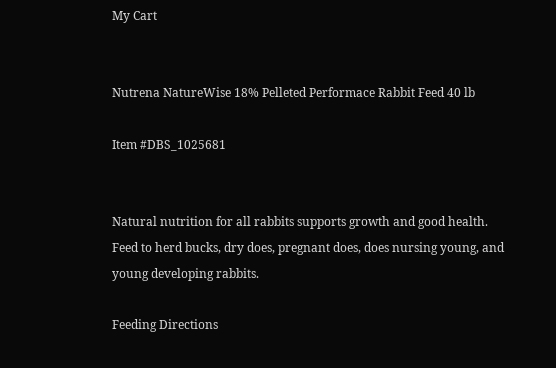My Cart


Nutrena NatureWise 18% Pelleted Performace Rabbit Feed 40 lb

Item #DBS_1025681


Natural nutrition for all rabbits supports growth and good health. Feed to herd bucks, dry does, pregnant does, does nursing young, and young developing rabbits.

Feeding Directions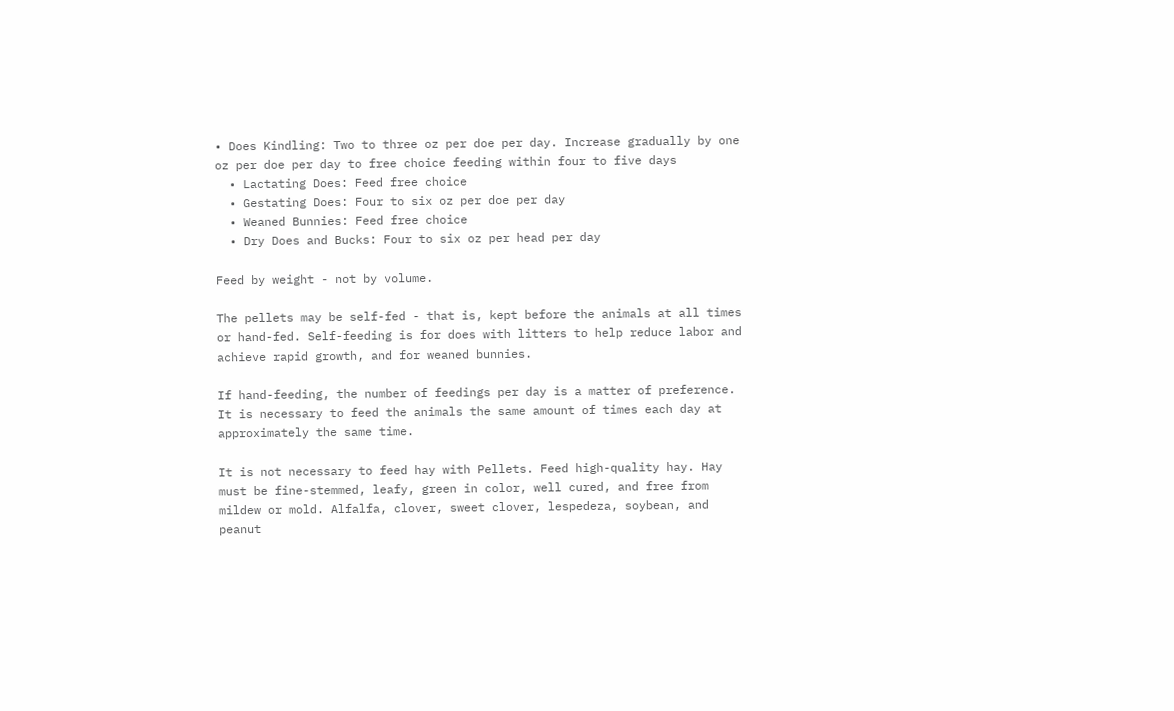• Does Kindling: Two to three oz per doe per day. Increase gradually by one oz per doe per day to free choice feeding within four to five days
  • Lactating Does: Feed free choice
  • Gestating Does: Four to six oz per doe per day
  • Weaned Bunnies: Feed free choice
  • Dry Does and Bucks: Four to six oz per head per day

Feed by weight - not by volume.

The pellets may be self-fed - that is, kept before the animals at all times or hand-fed. Self-feeding is for does with litters to help reduce labor and achieve rapid growth, and for weaned bunnies.

If hand-feeding, the number of feedings per day is a matter of preference. It is necessary to feed the animals the same amount of times each day at approximately the same time.

It is not necessary to feed hay with Pellets. Feed high-quality hay. Hay must be fine-stemmed, leafy, green in color, well cured, and free from mildew or mold. Alfalfa, clover, sweet clover, lespedeza, soybean, and peanut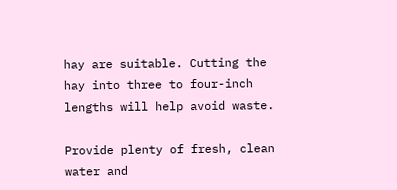hay are suitable. Cutting the hay into three to four-inch lengths will help avoid waste.

Provide plenty of fresh, clean water and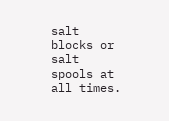salt blocks or salt spools at all times.